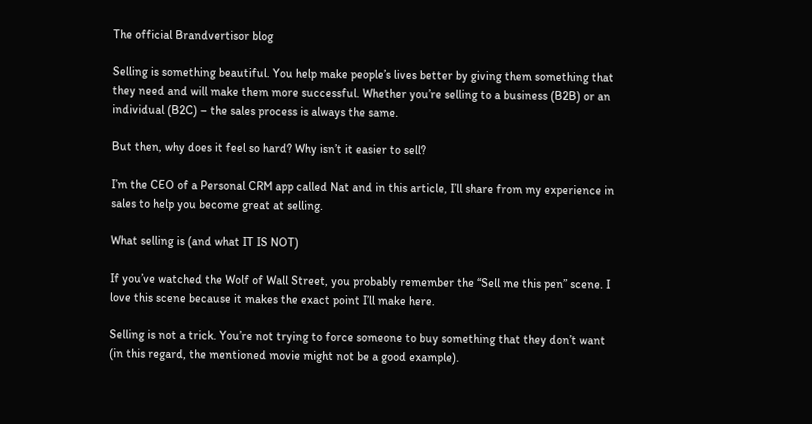The official Brandvertisor blog

Selling is something beautiful. You help make people’s lives better by giving them something that they need and will make them more successful. Whether you’re selling to a business (B2B) or an individual (B2C) – the sales process is always the same.

But then, why does it feel so hard? Why isn’t it easier to sell?

I’m the CEO of a Personal CRM app called Nat and in this article, I’ll share from my experience in sales to help you become great at selling.

What selling is (and what IT IS NOT)

If you’ve watched the Wolf of Wall Street, you probably remember the “Sell me this pen” scene. I love this scene because it makes the exact point I’ll make here.

Selling is not a trick. You’re not trying to force someone to buy something that they don’t want (in this regard, the mentioned movie might not be a good example).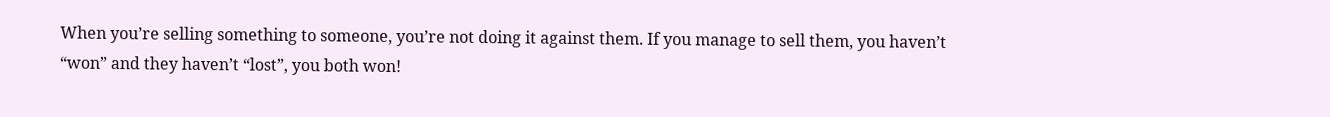When you’re selling something to someone, you’re not doing it against them. If you manage to sell them, you haven’t “won” and they haven’t “lost”, you both won!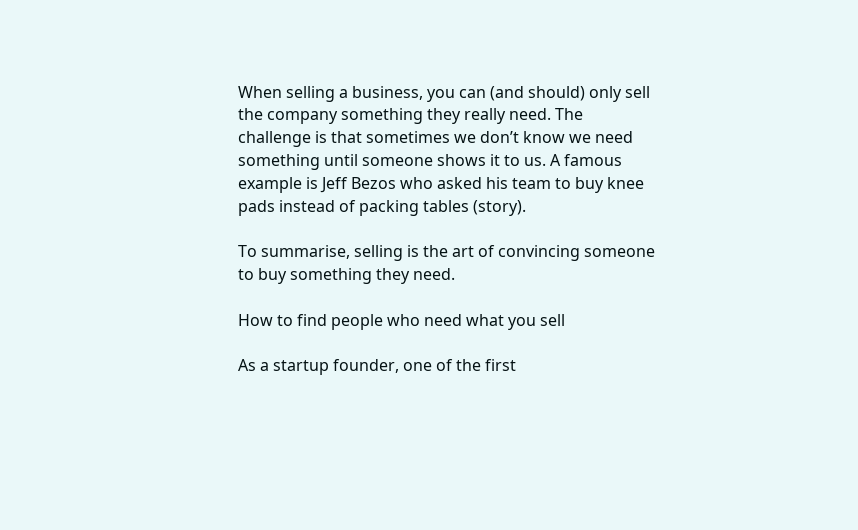When selling a business, you can (and should) only sell the company something they really need. The challenge is that sometimes we don’t know we need something until someone shows it to us. A famous example is Jeff Bezos who asked his team to buy knee pads instead of packing tables (story).

To summarise, selling is the art of convincing someone to buy something they need.

How to find people who need what you sell

As a startup founder, one of the first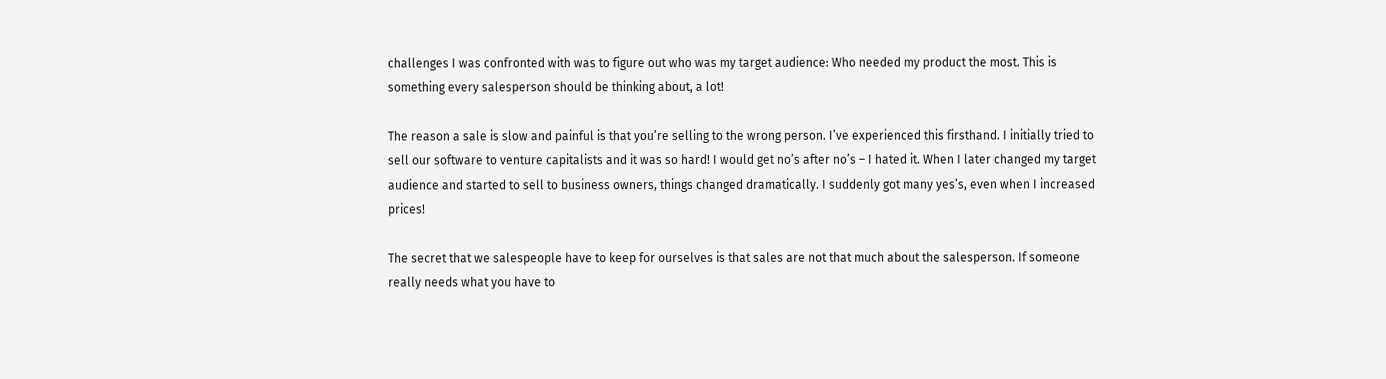challenges I was confronted with was to figure out who was my target audience: Who needed my product the most. This is something every salesperson should be thinking about, a lot!

The reason a sale is slow and painful is that you’re selling to the wrong person. I’ve experienced this firsthand. I initially tried to sell our software to venture capitalists and it was so hard! I would get no’s after no’s – I hated it. When I later changed my target audience and started to sell to business owners, things changed dramatically. I suddenly got many yes’s, even when I increased prices!

The secret that we salespeople have to keep for ourselves is that sales are not that much about the salesperson. If someone really needs what you have to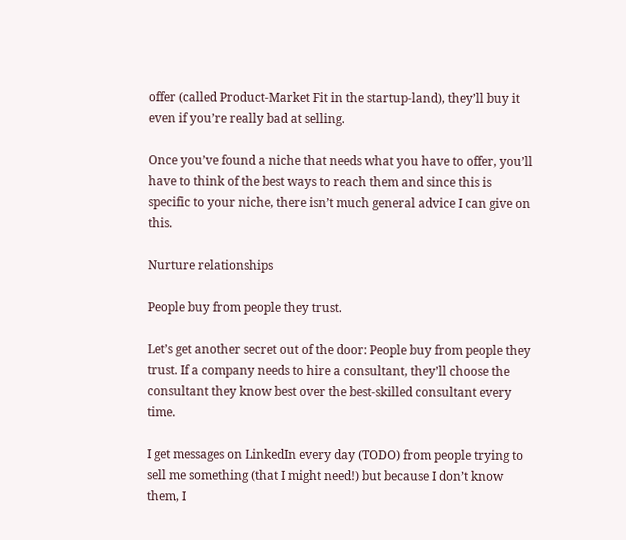offer (called Product-Market Fit in the startup-land), they’ll buy it even if you’re really bad at selling.

Once you’ve found a niche that needs what you have to offer, you’ll have to think of the best ways to reach them and since this is specific to your niche, there isn’t much general advice I can give on this.

Nurture relationships

People buy from people they trust.

Let’s get another secret out of the door: People buy from people they trust. If a company needs to hire a consultant, they’ll choose the consultant they know best over the best-skilled consultant every time.

I get messages on LinkedIn every day (TODO) from people trying to sell me something (that I might need!) but because I don’t know them, I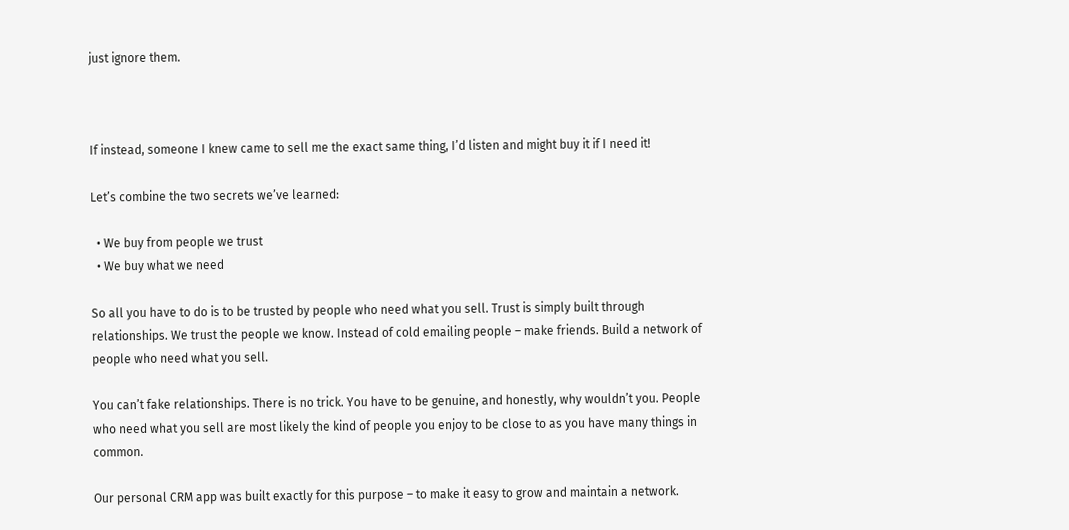just ignore them.



If instead, someone I knew came to sell me the exact same thing, I’d listen and might buy it if I need it!

Let’s combine the two secrets we’ve learned:

  • We buy from people we trust
  • We buy what we need

So all you have to do is to be trusted by people who need what you sell. Trust is simply built through relationships. We trust the people we know. Instead of cold emailing people – make friends. Build a network of people who need what you sell.

You can’t fake relationships. There is no trick. You have to be genuine, and honestly, why wouldn’t you. People who need what you sell are most likely the kind of people you enjoy to be close to as you have many things in common.

Our personal CRM app was built exactly for this purpose – to make it easy to grow and maintain a network.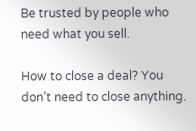Be trusted by people who need what you sell.

How to close a deal? You don’t need to close anything.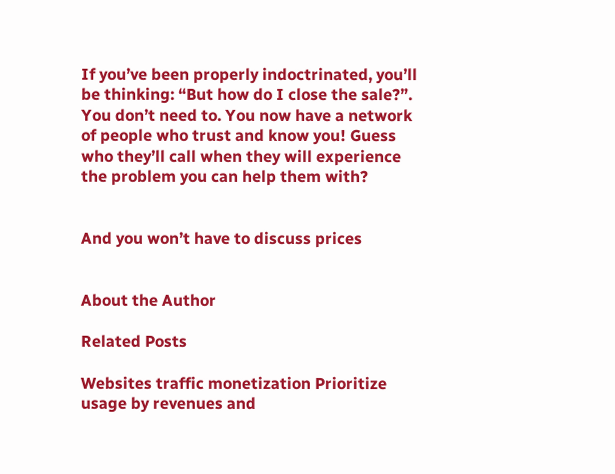If you’ve been properly indoctrinated, you’ll be thinking: “But how do I close the sale?”. You don’t need to. You now have a network of people who trust and know you! Guess who they’ll call when they will experience the problem you can help them with?


And you won’t have to discuss prices


About the Author

Related Posts

Websites traffic monetization Prioritize usage by revenues and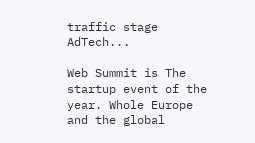traffic stage AdTech...

Web Summit is The startup event of the year. Whole Europe and the global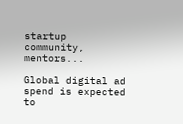startup community, mentors...

Global digital ad spend is expected to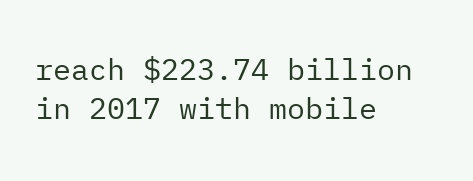reach $223.74 billion in 2017 with mobile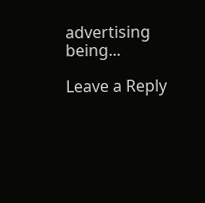advertising being...

Leave a Reply